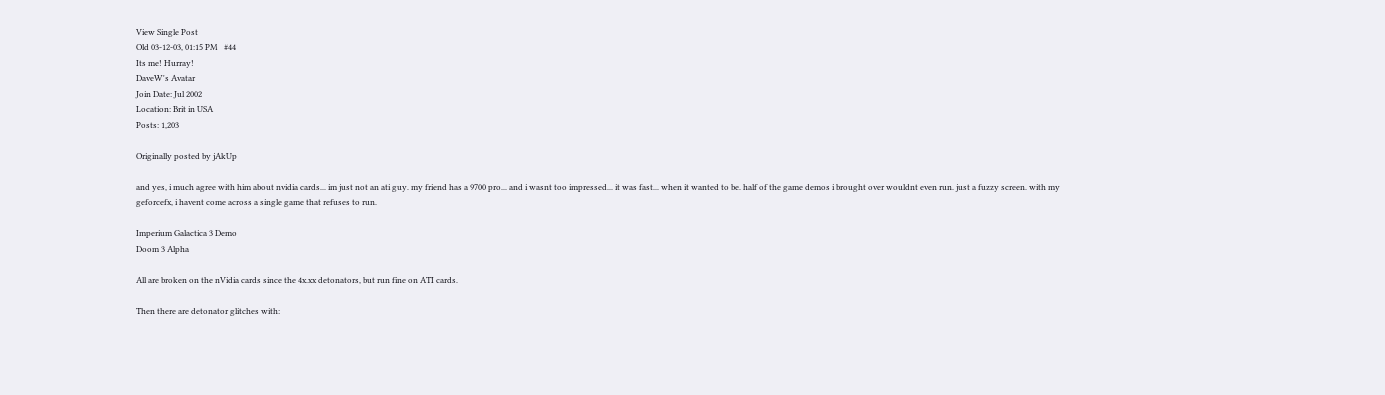View Single Post
Old 03-12-03, 01:15 PM   #44
Its me! Hurray!
DaveW's Avatar
Join Date: Jul 2002
Location: Brit in USA
Posts: 1,203

Originally posted by jAkUp

and yes, i much agree with him about nvidia cards... im just not an ati guy. my friend has a 9700 pro... and i wasnt too impressed... it was fast... when it wanted to be. half of the game demos i brought over wouldnt even run. just a fuzzy screen. with my geforcefx, i havent come across a single game that refuses to run.

Imperium Galactica 3 Demo
Doom 3 Alpha

All are broken on the nVidia cards since the 4x.xx detonators, but run fine on ATI cards.

Then there are detonator glitches with: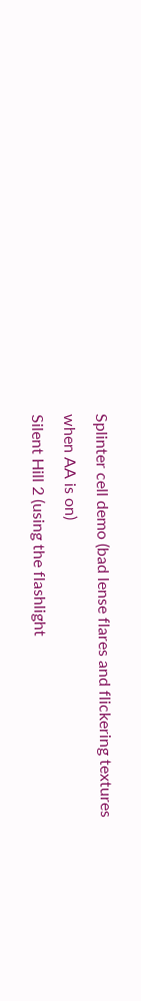Splinter cell demo (bad lense flares and flickering textures when AA is on)
Silent Hill 2 (using the flashlight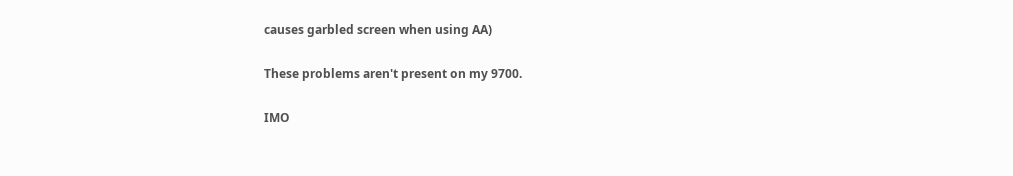causes garbled screen when using AA)

These problems aren't present on my 9700.

IMO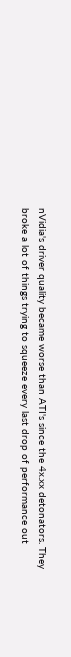nVidia's driver quality became worse than ATI's since the 4x.xx detonators. They broke a lot of things trying to squeeze every last drop of performance out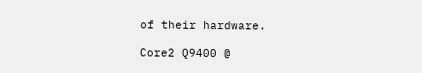of their hardware.

Core2 Q9400 @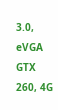3.0, eVGA GTX 260, 4G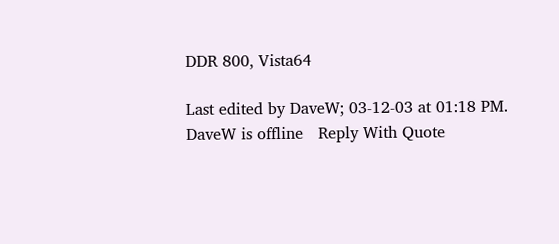DDR 800, Vista64

Last edited by DaveW; 03-12-03 at 01:18 PM.
DaveW is offline   Reply With Quote